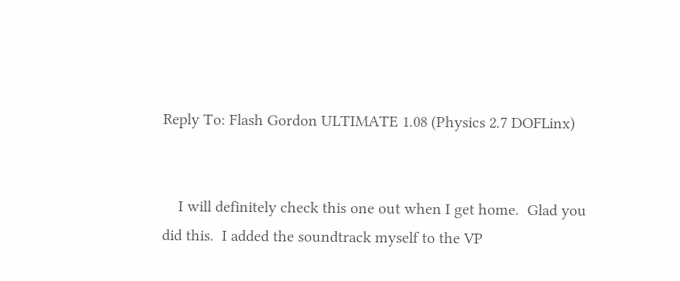Reply To: Flash Gordon ULTIMATE 1.08 (Physics 2.7 DOFLinx)


    I will definitely check this one out when I get home.  Glad you did this.  I added the soundtrack myself to the VP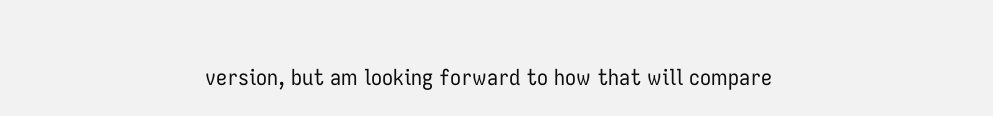version, but am looking forward to how that will compare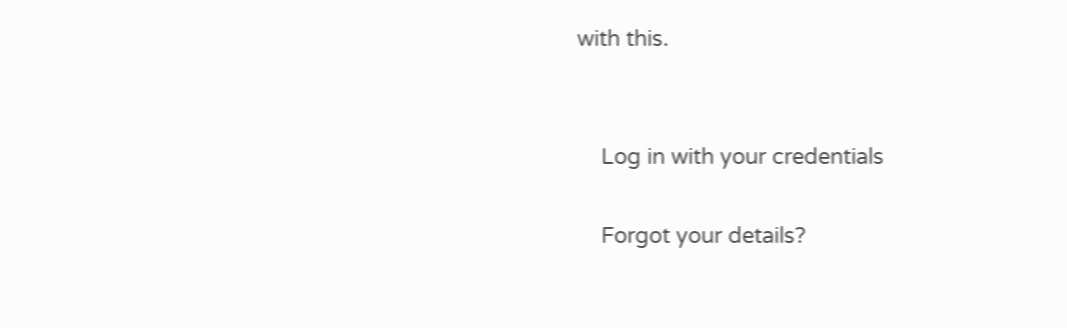with this.


    Log in with your credentials

    Forgot your details?